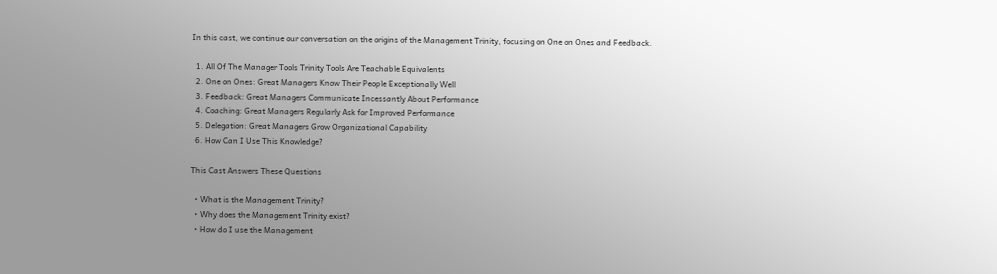In this cast, we continue our conversation on the origins of the Management Trinity, focusing on One on Ones and Feedback.

  1. All Of The Manager Tools Trinity Tools Are Teachable Equivalents
  2. One on Ones: Great Managers Know Their People Exceptionally Well
  3. Feedback: Great Managers Communicate Incessantly About Performance
  4. Coaching: Great Managers Regularly Ask for Improved Performance
  5. Delegation: Great Managers Grow Organizational Capability
  6. How Can I Use This Knowledge?

This Cast Answers These Questions

  • What is the Management Trinity?
  • Why does the Management Trinity exist?
  • How do I use the Management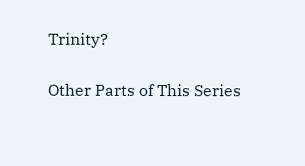Trinity?

Other Parts of This Series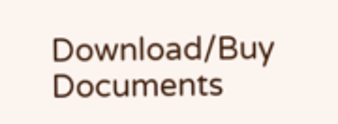Download/Buy Documents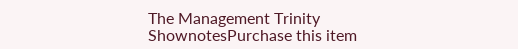The Management Trinity ShownotesPurchase this item